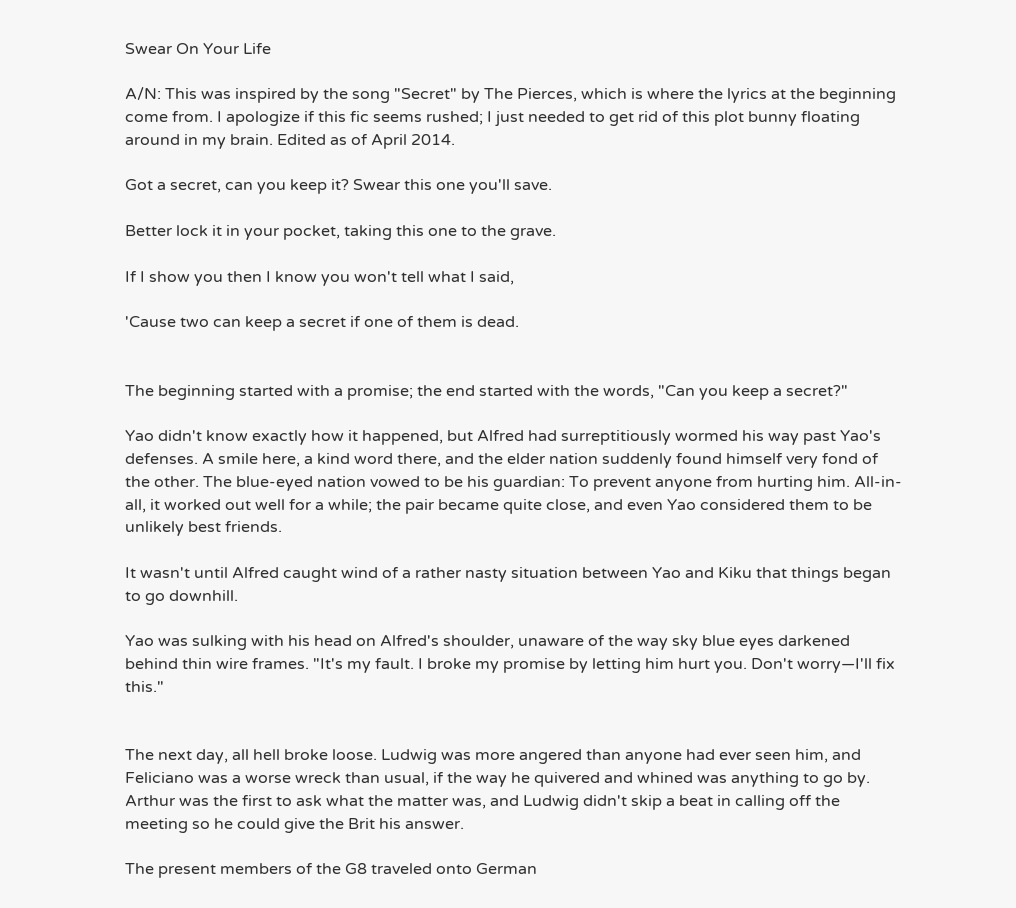Swear On Your Life

A/N: This was inspired by the song "Secret" by The Pierces, which is where the lyrics at the beginning come from. I apologize if this fic seems rushed; I just needed to get rid of this plot bunny floating around in my brain. Edited as of April 2014.

Got a secret, can you keep it? Swear this one you'll save.

Better lock it in your pocket, taking this one to the grave.

If I show you then I know you won't tell what I said,

'Cause two can keep a secret if one of them is dead.


The beginning started with a promise; the end started with the words, "Can you keep a secret?"

Yao didn't know exactly how it happened, but Alfred had surreptitiously wormed his way past Yao's defenses. A smile here, a kind word there, and the elder nation suddenly found himself very fond of the other. The blue-eyed nation vowed to be his guardian: To prevent anyone from hurting him. All-in-all, it worked out well for a while; the pair became quite close, and even Yao considered them to be unlikely best friends.

It wasn't until Alfred caught wind of a rather nasty situation between Yao and Kiku that things began to go downhill.

Yao was sulking with his head on Alfred's shoulder, unaware of the way sky blue eyes darkened behind thin wire frames. "It's my fault. I broke my promise by letting him hurt you. Don't worry—I'll fix this."


The next day, all hell broke loose. Ludwig was more angered than anyone had ever seen him, and Feliciano was a worse wreck than usual, if the way he quivered and whined was anything to go by. Arthur was the first to ask what the matter was, and Ludwig didn't skip a beat in calling off the meeting so he could give the Brit his answer.

The present members of the G8 traveled onto German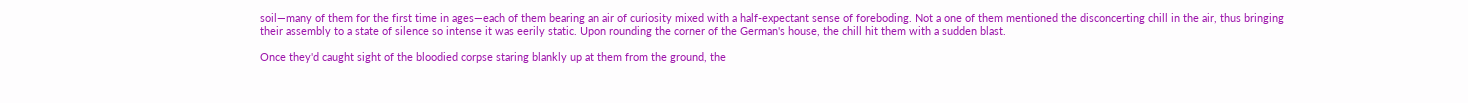soil—many of them for the first time in ages—each of them bearing an air of curiosity mixed with a half-expectant sense of foreboding. Not a one of them mentioned the disconcerting chill in the air, thus bringing their assembly to a state of silence so intense it was eerily static. Upon rounding the corner of the German's house, the chill hit them with a sudden blast.

Once they'd caught sight of the bloodied corpse staring blankly up at them from the ground, the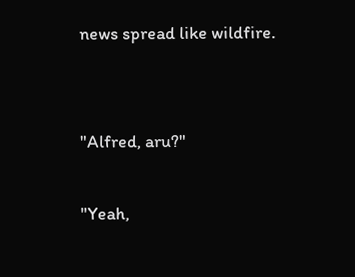news spread like wildfire.


"Alfred, aru?"

"Yeah,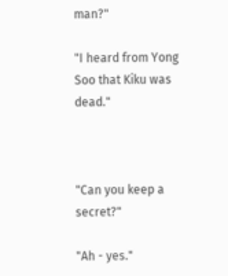man?"

"I heard from Yong Soo that Kiku was dead."



"Can you keep a secret?"

"Ah - yes."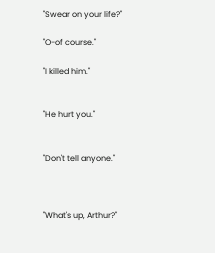"Swear on your life?"

"O-of course."

"I killed him."


"He hurt you."


"Don't tell anyone."



"What's up, Arthur?"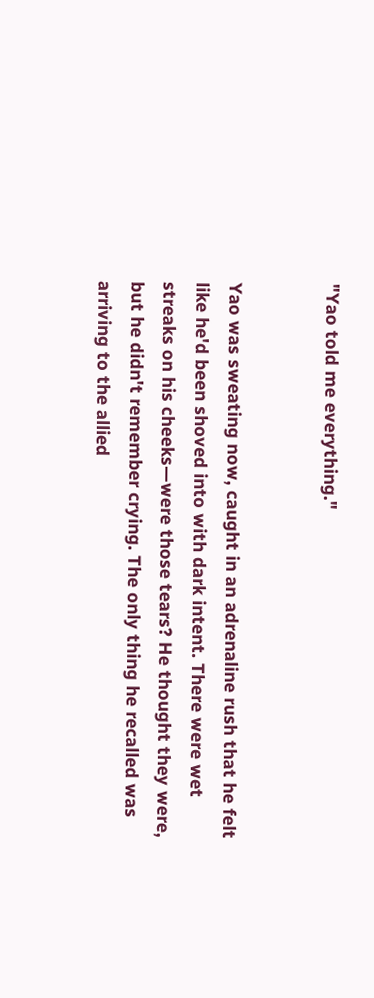"Yao told me everything."


Yao was sweating now, caught in an adrenaline rush that he felt like he'd been shoved into with dark intent. There were wet streaks on his cheeks—were those tears? He thought they were, but he didn't remember crying. The only thing he recalled was arriving to the allied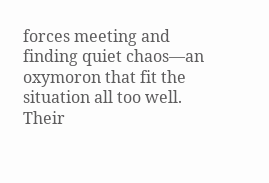forces meeting and finding quiet chaos—an oxymoron that fit the situation all too well. Their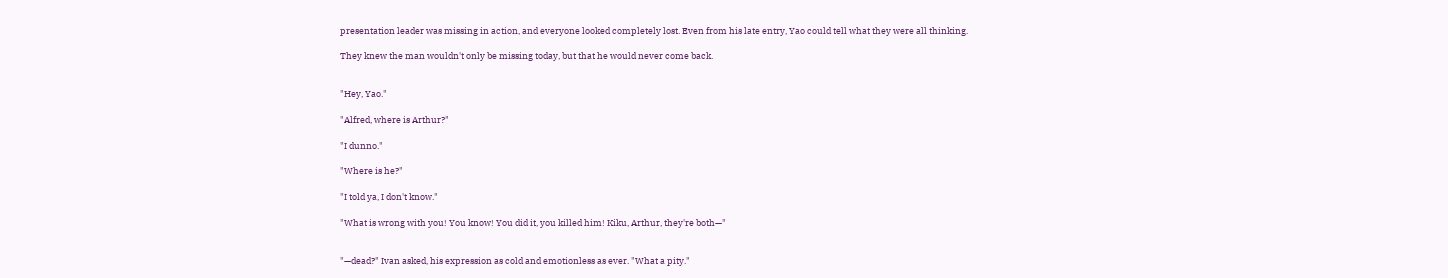presentation leader was missing in action, and everyone looked completely lost. Even from his late entry, Yao could tell what they were all thinking.

They knew the man wouldn't only be missing today, but that he would never come back.


"Hey, Yao."

"Alfred, where is Arthur?"

"I dunno."

"Where is he?"

"I told ya, I don't know."

"What is wrong with you! You know! You did it, you killed him! Kiku, Arthur, they're both—"


"—dead?" Ivan asked, his expression as cold and emotionless as ever. "What a pity."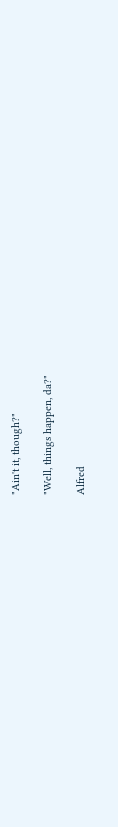"Ain't it, though?"

"Well, things happen, da?"

Alfred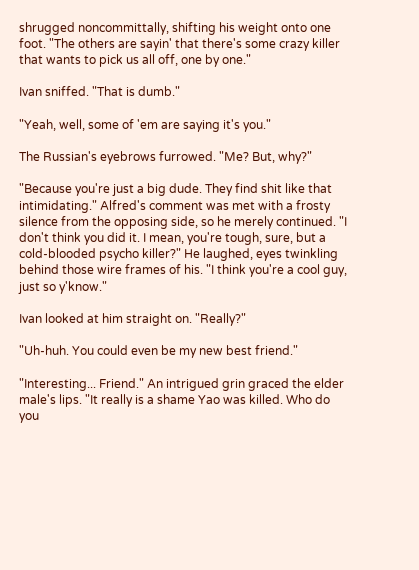shrugged noncommittally, shifting his weight onto one foot. "The others are sayin' that there's some crazy killer that wants to pick us all off, one by one."

Ivan sniffed. "That is dumb."

"Yeah, well, some of 'em are saying it's you."

The Russian's eyebrows furrowed. "Me? But, why?"

"Because you're just a big dude. They find shit like that intimidating." Alfred's comment was met with a frosty silence from the opposing side, so he merely continued. "I don't think you did it. I mean, you're tough, sure, but a cold-blooded psycho killer?" He laughed, eyes twinkling behind those wire frames of his. "I think you're a cool guy, just so y'know."

Ivan looked at him straight on. "Really?"

"Uh-huh. You could even be my new best friend."

"Interesting... Friend." An intrigued grin graced the elder male's lips. "It really is a shame Yao was killed. Who do you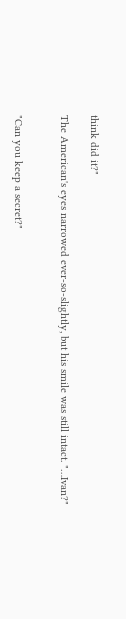think did it?"

The American's eyes narrowed ever-so-slightly, but his smile was still intact. "…Ivan?"


"Can you keep a secret?"